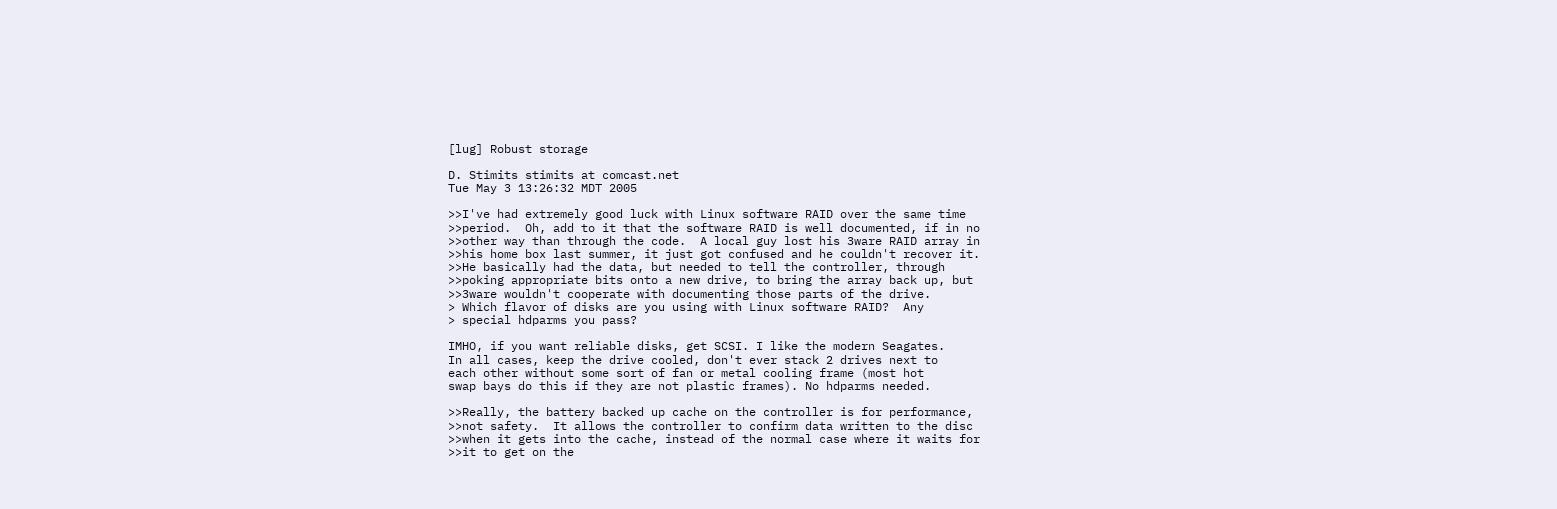[lug] Robust storage

D. Stimits stimits at comcast.net
Tue May 3 13:26:32 MDT 2005

>>I've had extremely good luck with Linux software RAID over the same time
>>period.  Oh, add to it that the software RAID is well documented, if in no
>>other way than through the code.  A local guy lost his 3ware RAID array in
>>his home box last summer, it just got confused and he couldn't recover it.
>>He basically had the data, but needed to tell the controller, through
>>poking appropriate bits onto a new drive, to bring the array back up, but
>>3ware wouldn't cooperate with documenting those parts of the drive.
> Which flavor of disks are you using with Linux software RAID?  Any
> special hdparms you pass?

IMHO, if you want reliable disks, get SCSI. I like the modern Seagates.
In all cases, keep the drive cooled, don't ever stack 2 drives next to
each other without some sort of fan or metal cooling frame (most hot
swap bays do this if they are not plastic frames). No hdparms needed.

>>Really, the battery backed up cache on the controller is for performance,
>>not safety.  It allows the controller to confirm data written to the disc
>>when it gets into the cache, instead of the normal case where it waits for
>>it to get on the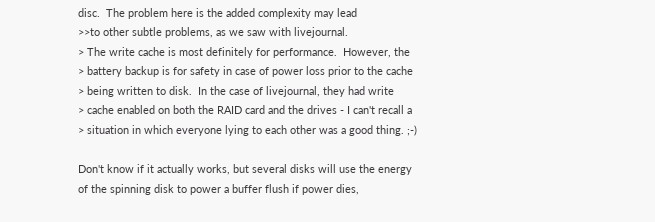disc.  The problem here is the added complexity may lead
>>to other subtle problems, as we saw with livejournal.
> The write cache is most definitely for performance.  However, the
> battery backup is for safety in case of power loss prior to the cache
> being written to disk.  In the case of livejournal, they had write
> cache enabled on both the RAID card and the drives - I can't recall a
> situation in which everyone lying to each other was a good thing. ;-)

Don't know if it actually works, but several disks will use the energy
of the spinning disk to power a buffer flush if power dies,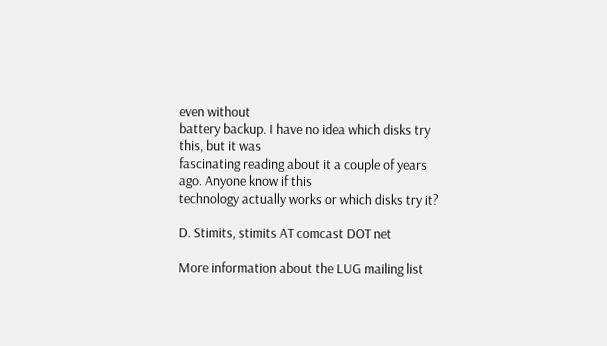even without
battery backup. I have no idea which disks try this, but it was
fascinating reading about it a couple of years ago. Anyone know if this
technology actually works or which disks try it?

D. Stimits, stimits AT comcast DOT net

More information about the LUG mailing list